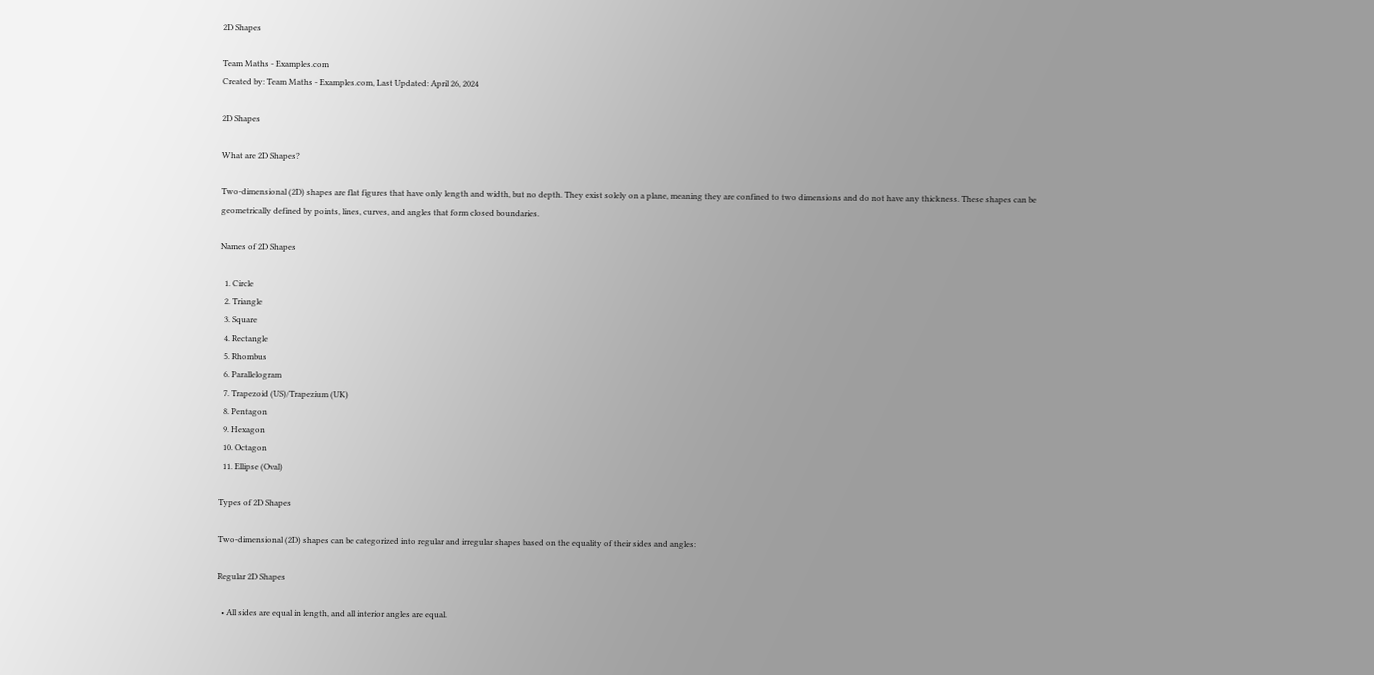2D Shapes

Team Maths - Examples.com
Created by: Team Maths - Examples.com, Last Updated: April 26, 2024

2D Shapes

What are 2D Shapes?

Two-dimensional (2D) shapes are flat figures that have only length and width, but no depth. They exist solely on a plane, meaning they are confined to two dimensions and do not have any thickness. These shapes can be geometrically defined by points, lines, curves, and angles that form closed boundaries.

Names of 2D Shapes

  1. Circle
  2. Triangle
  3. Square
  4. Rectangle
  5. Rhombus
  6. Parallelogram
  7. Trapezoid (US)/Trapezium (UK)
  8. Pentagon
  9. Hexagon
  10. Octagon
  11. Ellipse (Oval)

Types of 2D Shapes

Two-dimensional (2D) shapes can be categorized into regular and irregular shapes based on the equality of their sides and angles:

Regular 2D Shapes

  • All sides are equal in length, and all interior angles are equal.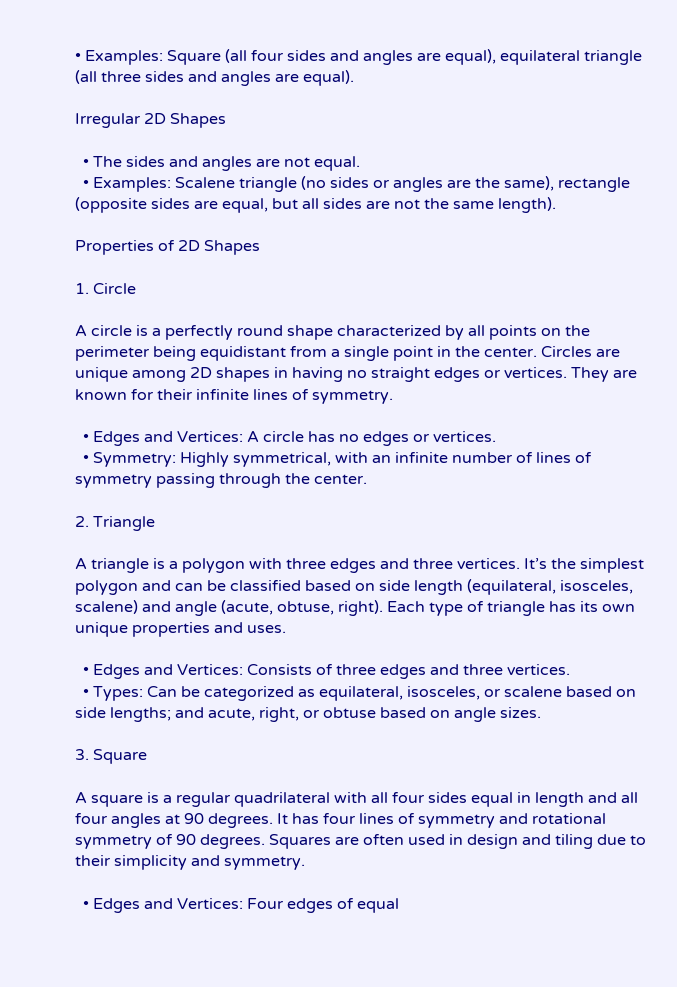• Examples: Square (all four sides and angles are equal), equilateral triangle (all three sides and angles are equal).

Irregular 2D Shapes

  • The sides and angles are not equal.
  • Examples: Scalene triangle (no sides or angles are the same), rectangle (opposite sides are equal, but all sides are not the same length).

Properties of 2D Shapes

1. Circle

A circle is a perfectly round shape characterized by all points on the perimeter being equidistant from a single point in the center. Circles are unique among 2D shapes in having no straight edges or vertices. They are known for their infinite lines of symmetry.

  • Edges and Vertices: A circle has no edges or vertices.
  • Symmetry: Highly symmetrical, with an infinite number of lines of symmetry passing through the center.

2. Triangle

A triangle is a polygon with three edges and three vertices. It’s the simplest polygon and can be classified based on side length (equilateral, isosceles, scalene) and angle (acute, obtuse, right). Each type of triangle has its own unique properties and uses.

  • Edges and Vertices: Consists of three edges and three vertices.
  • Types: Can be categorized as equilateral, isosceles, or scalene based on side lengths; and acute, right, or obtuse based on angle sizes.

3. Square

A square is a regular quadrilateral with all four sides equal in length and all four angles at 90 degrees. It has four lines of symmetry and rotational symmetry of 90 degrees. Squares are often used in design and tiling due to their simplicity and symmetry.

  • Edges and Vertices: Four edges of equal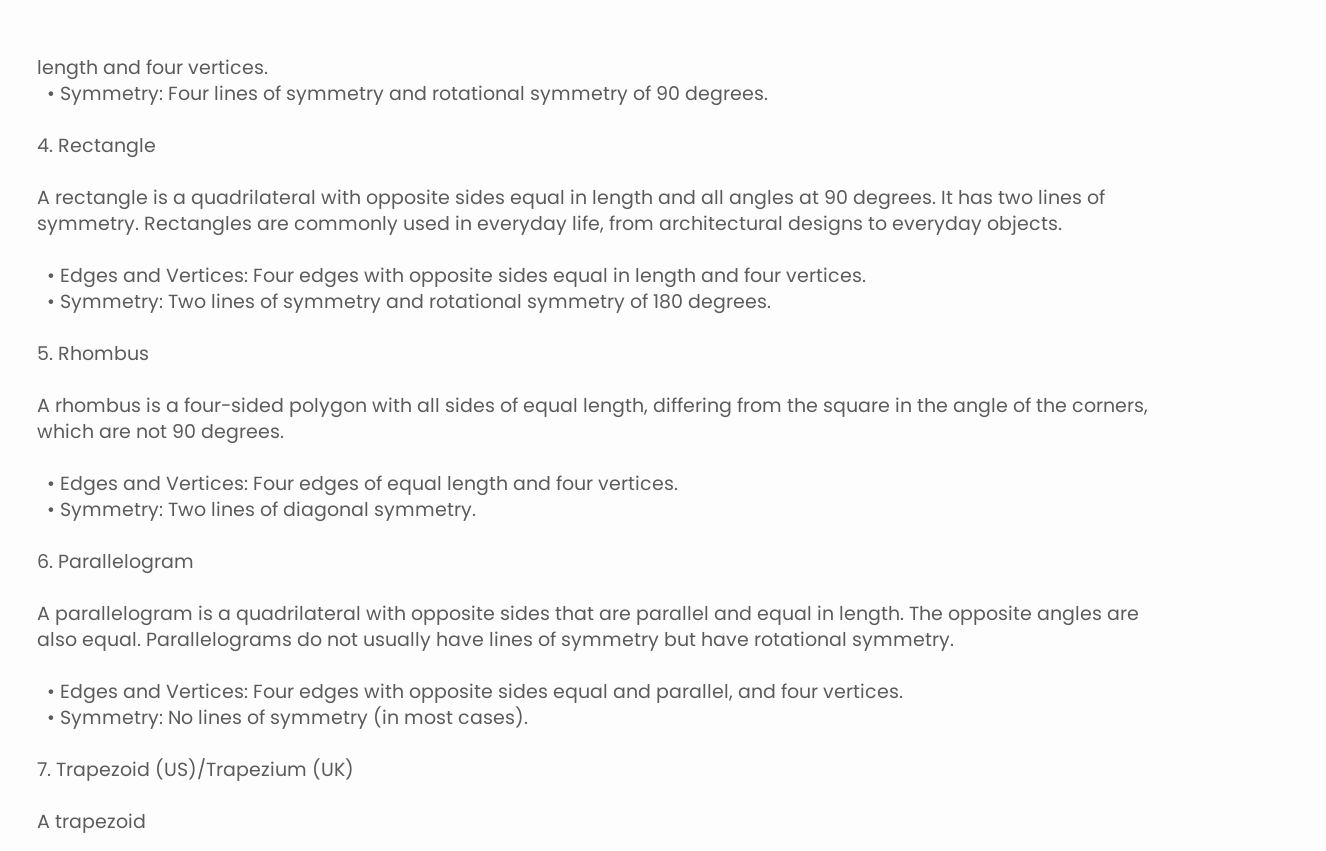length and four vertices.
  • Symmetry: Four lines of symmetry and rotational symmetry of 90 degrees.

4. Rectangle

A rectangle is a quadrilateral with opposite sides equal in length and all angles at 90 degrees. It has two lines of symmetry. Rectangles are commonly used in everyday life, from architectural designs to everyday objects.

  • Edges and Vertices: Four edges with opposite sides equal in length and four vertices.
  • Symmetry: Two lines of symmetry and rotational symmetry of 180 degrees.

5. Rhombus

A rhombus is a four-sided polygon with all sides of equal length, differing from the square in the angle of the corners, which are not 90 degrees.

  • Edges and Vertices: Four edges of equal length and four vertices.
  • Symmetry: Two lines of diagonal symmetry.

6. Parallelogram

A parallelogram is a quadrilateral with opposite sides that are parallel and equal in length. The opposite angles are also equal. Parallelograms do not usually have lines of symmetry but have rotational symmetry.

  • Edges and Vertices: Four edges with opposite sides equal and parallel, and four vertices.
  • Symmetry: No lines of symmetry (in most cases).

7. Trapezoid (US)/Trapezium (UK)

A trapezoid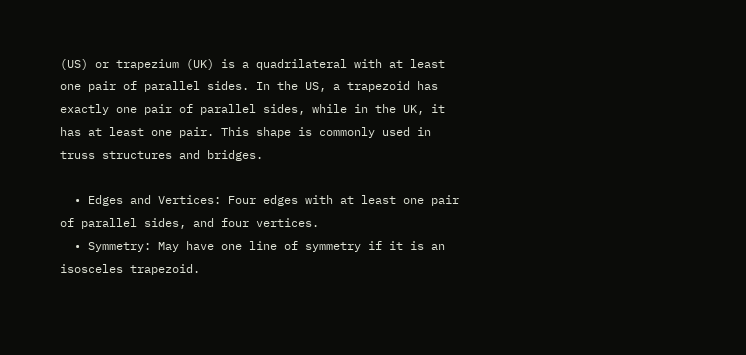(US) or trapezium (UK) is a quadrilateral with at least one pair of parallel sides. In the US, a trapezoid has exactly one pair of parallel sides, while in the UK, it has at least one pair. This shape is commonly used in truss structures and bridges.

  • Edges and Vertices: Four edges with at least one pair of parallel sides, and four vertices.
  • Symmetry: May have one line of symmetry if it is an isosceles trapezoid.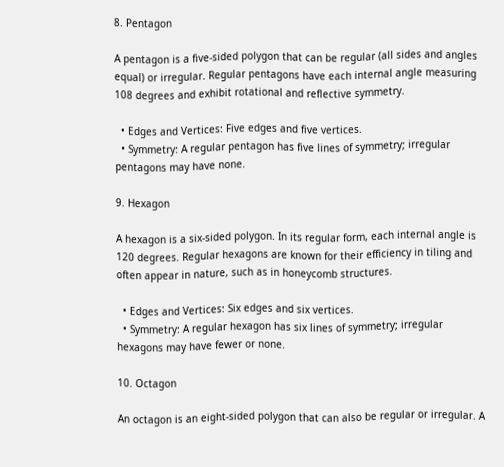8. Pentagon

A pentagon is a five-sided polygon that can be regular (all sides and angles equal) or irregular. Regular pentagons have each internal angle measuring 108 degrees and exhibit rotational and reflective symmetry.

  • Edges and Vertices: Five edges and five vertices.
  • Symmetry: A regular pentagon has five lines of symmetry; irregular pentagons may have none.

9. Hexagon

A hexagon is a six-sided polygon. In its regular form, each internal angle is 120 degrees. Regular hexagons are known for their efficiency in tiling and often appear in nature, such as in honeycomb structures.

  • Edges and Vertices: Six edges and six vertices.
  • Symmetry: A regular hexagon has six lines of symmetry; irregular hexagons may have fewer or none.

10. Octagon

An octagon is an eight-sided polygon that can also be regular or irregular. A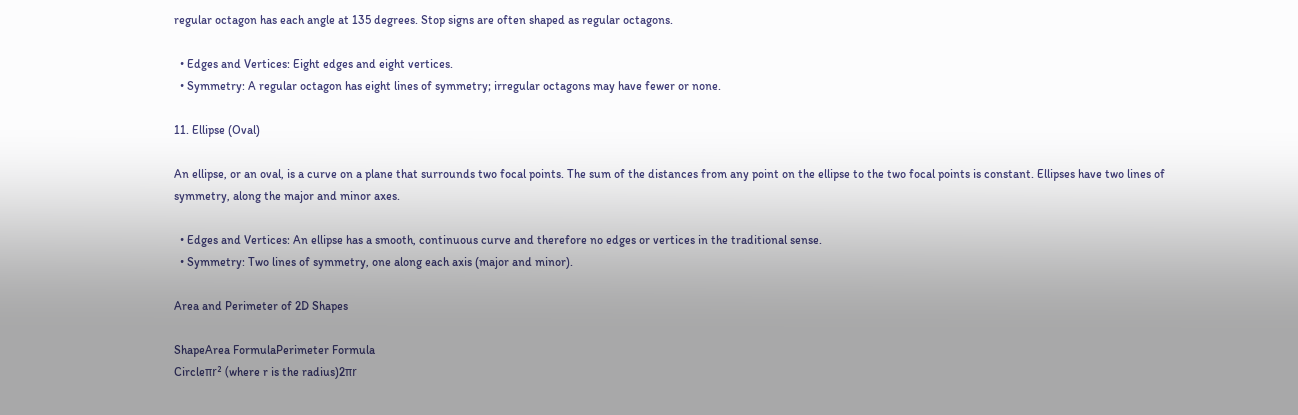regular octagon has each angle at 135 degrees. Stop signs are often shaped as regular octagons.

  • Edges and Vertices: Eight edges and eight vertices.
  • Symmetry: A regular octagon has eight lines of symmetry; irregular octagons may have fewer or none.

11. Ellipse (Oval)

An ellipse, or an oval, is a curve on a plane that surrounds two focal points. The sum of the distances from any point on the ellipse to the two focal points is constant. Ellipses have two lines of symmetry, along the major and minor axes.

  • Edges and Vertices: An ellipse has a smooth, continuous curve and therefore no edges or vertices in the traditional sense.
  • Symmetry: Two lines of symmetry, one along each axis (major and minor).

Area and Perimeter of 2D Shapes

ShapeArea FormulaPerimeter Formula
Circleπr² (where r is the radius)2πr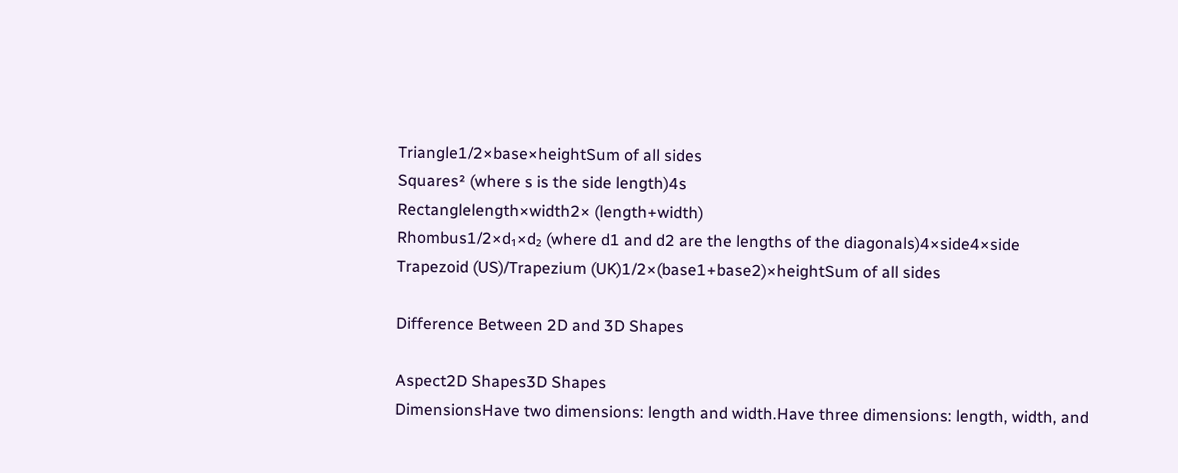Triangle1/2×base×heightSum of all sides
Squares² (where s is the side length)4s
Rectanglelength×width2× (length+width)
Rhombus1/2×d₁×d₂ (where d1 and d2 are the lengths of the diagonals)4×side4×side
Trapezoid (US)/Trapezium (UK)1/2×(base1+base2)×heightSum of all sides

Difference Between 2D and 3D Shapes

Aspect2D Shapes3D Shapes
DimensionsHave two dimensions: length and width.Have three dimensions: length, width, and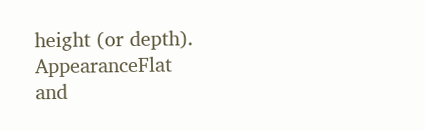height (or depth).
AppearanceFlat and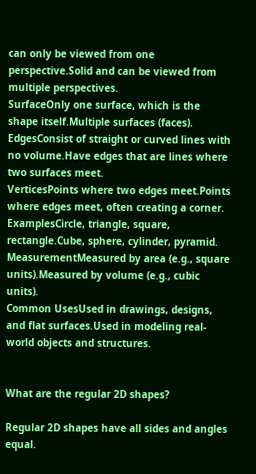can only be viewed from one perspective.Solid and can be viewed from multiple perspectives.
SurfaceOnly one surface, which is the shape itself.Multiple surfaces (faces).
EdgesConsist of straight or curved lines with no volume.Have edges that are lines where two surfaces meet.
VerticesPoints where two edges meet.Points where edges meet, often creating a corner.
ExamplesCircle, triangle, square, rectangle.Cube, sphere, cylinder, pyramid.
MeasurementMeasured by area (e.g., square units).Measured by volume (e.g., cubic units).
Common UsesUsed in drawings, designs, and flat surfaces.Used in modeling real-world objects and structures.


What are the regular 2D shapes?

Regular 2D shapes have all sides and angles equal.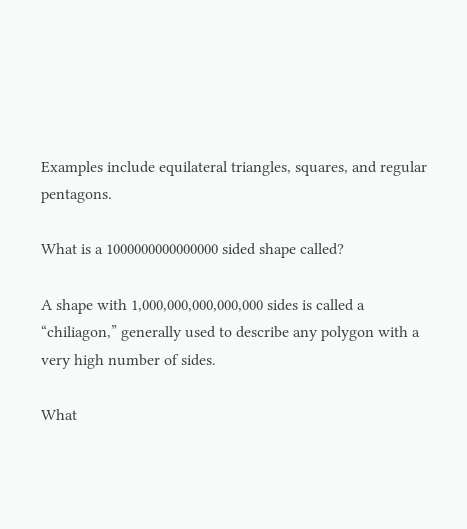Examples include equilateral triangles, squares, and regular pentagons.

What is a 1000000000000000 sided shape called?

A shape with 1,000,000,000,000,000 sides is called a “chiliagon,” generally used to describe any polygon with a very high number of sides.

What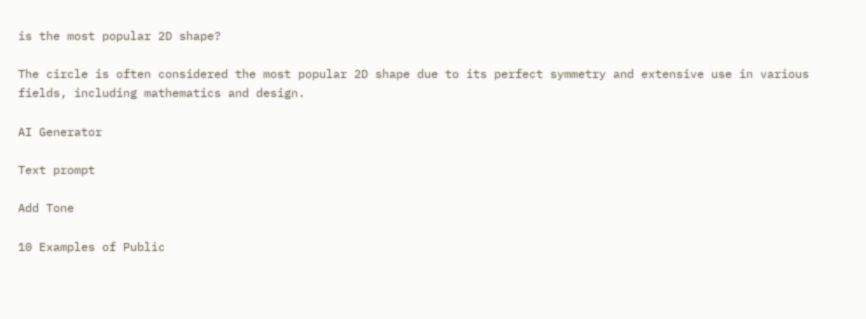is the most popular 2D shape?

The circle is often considered the most popular 2D shape due to its perfect symmetry and extensive use in various fields, including mathematics and design.

AI Generator

Text prompt

Add Tone

10 Examples of Public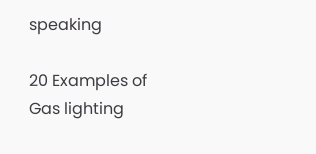speaking

20 Examples of Gas lighting